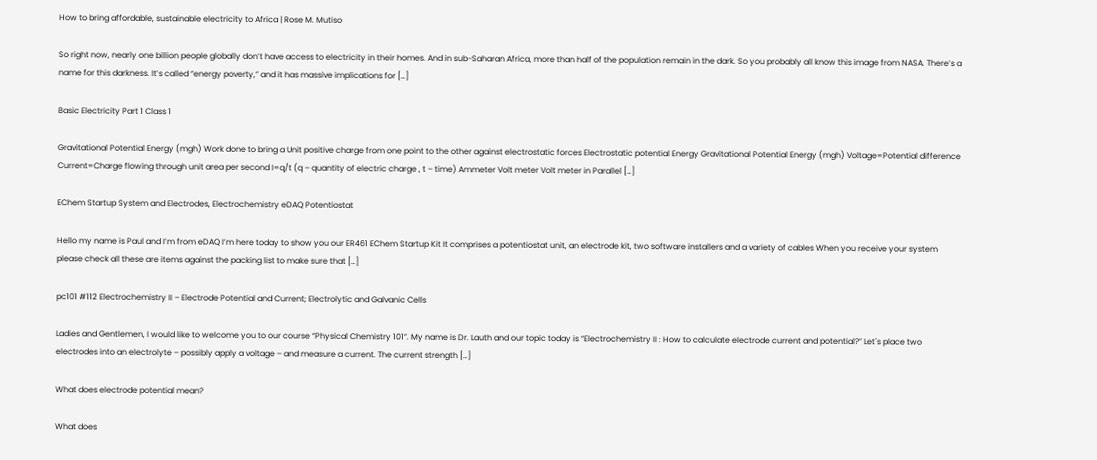How to bring affordable, sustainable electricity to Africa | Rose M. Mutiso

So right now, nearly one billion people globally don’t have access to electricity in their homes. And in sub-Saharan Africa, more than half of the population remain in the dark. So you probably all know this image from NASA. There’s a name for this darkness. It’s called “energy poverty,” and it has massive implications for […]

Basic Electricity Part 1 Class 1

Gravitational Potential Energy (mgh) Work done to bring a Unit positive charge from one point to the other against electrostatic forces Electrostatic potential Energy Gravitational Potential Energy (mgh) Voltage=Potential difference Current=Charge flowing through unit area per second I=q/t (q – quantity of electric charge , t – time) Ammeter Volt meter Volt meter in Parallel […]

EChem Startup System and Electrodes, Electrochemistry eDAQ Potentiostat

Hello my name is Paul and I’m from eDAQ I’m here today to show you our ER461 EChem Startup Kit It comprises a potentiostat unit, an electrode kit, two software installers and a variety of cables When you receive your system please check all these are items against the packing list to make sure that […]

pc101 #112 Electrochemistry II – Electrode Potential and Current; Electrolytic and Galvanic Cells

Ladies and Gentlemen, I would like to welcome you to our course “Physical Chemistry 101”. My name is Dr. Lauth and our topic today is “Electrochemistry II : How to calculate electrode current and potential?” Let´s place two electrodes into an electrolyte – possibly apply a voltage – and measure a current. The current strength […]

What does electrode potential mean?

What does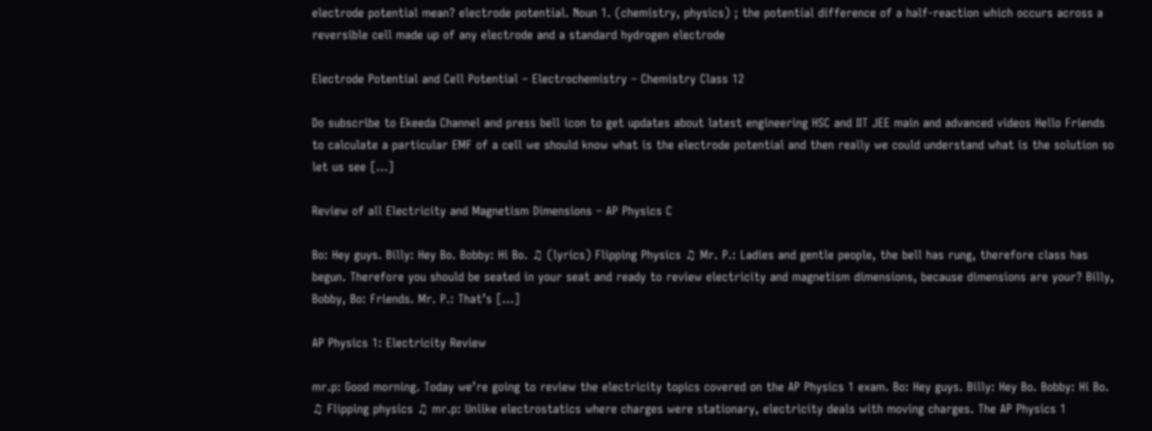electrode potential mean? electrode potential. Noun 1. (chemistry, physics) ; the potential difference of a half-reaction which occurs across a reversible cell made up of any electrode and a standard hydrogen electrode

Electrode Potential and Cell Potential – Electrochemistry – Chemistry Class 12

Do subscribe to Ekeeda Channel and press bell icon to get updates about latest engineering HSC and IIT JEE main and advanced videos Hello Friends to calculate a particular EMF of a cell we should know what is the electrode potential and then really we could understand what is the solution so let us see […]

Review of all Electricity and Magnetism Dimensions – AP Physics C

Bo: Hey guys. Billy: Hey Bo. Bobby: Hi Bo. ♫ (lyrics) Flipping Physics ♫ Mr. P.: Ladies and gentle people, the bell has rung, therefore class has begun. Therefore you should be seated in your seat and ready to review electricity and magnetism dimensions, because dimensions are your? Billy, Bobby, Bo: Friends. Mr. P.: That’s […]

AP Physics 1: Electricity Review

mr.p: Good morning. Today we’re going to review the electricity topics covered on the AP Physics 1 exam. Bo: Hey guys. Billy: Hey Bo. Bobby: Hi Bo. ♫ Flipping physics ♫ mr.p: Unlike electrostatics where charges were stationary, electricity deals with moving charges. The AP Physics 1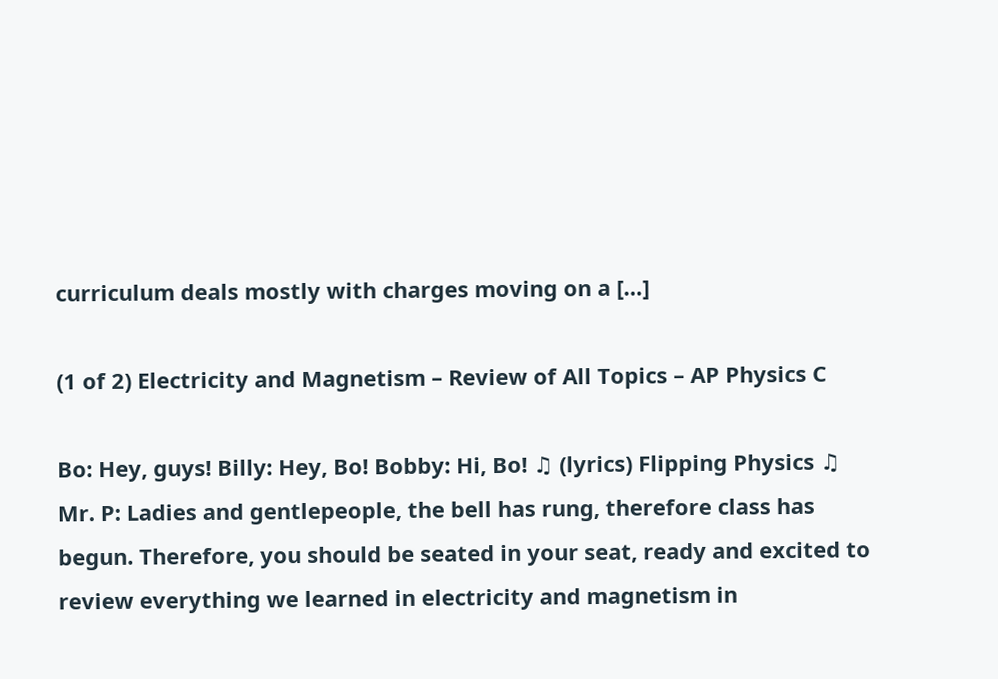curriculum deals mostly with charges moving on a […]

(1 of 2) Electricity and Magnetism – Review of All Topics – AP Physics C

Bo: Hey, guys! Billy: Hey, Bo! Bobby: Hi, Bo! ♫ (lyrics) Flipping Physics ♫ Mr. P: Ladies and gentlepeople, the bell has rung, therefore class has begun. Therefore, you should be seated in your seat, ready and excited to review everything we learned in electricity and magnetism in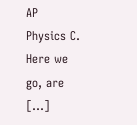AP Physics C. Here we go, are […]